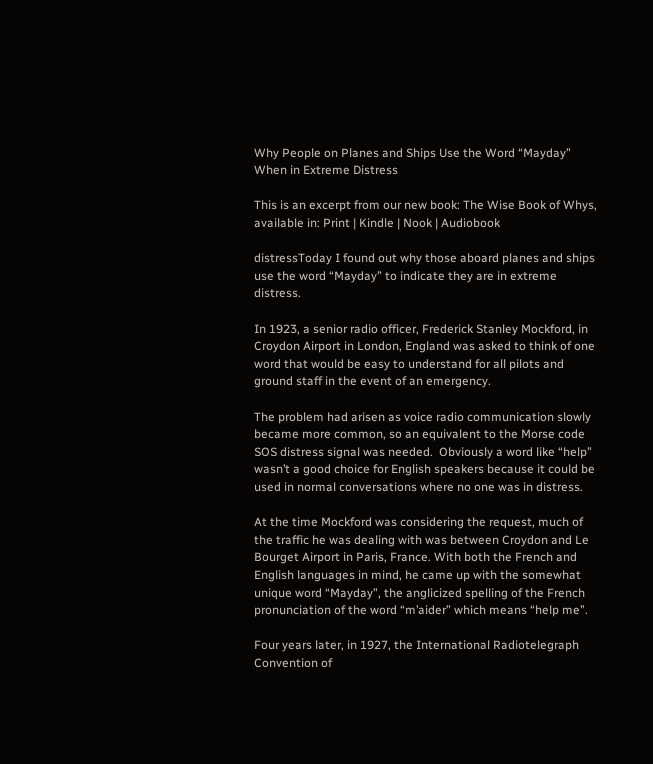Why People on Planes and Ships Use the Word “Mayday” When in Extreme Distress

This is an excerpt from our new book: The Wise Book of Whys, available in: Print | Kindle | Nook | Audiobook

distressToday I found out why those aboard planes and ships use the word “Mayday” to indicate they are in extreme distress.

In 1923, a senior radio officer, Frederick Stanley Mockford, in Croydon Airport in London, England was asked to think of one word that would be easy to understand for all pilots and ground staff in the event of an emergency.

The problem had arisen as voice radio communication slowly became more common, so an equivalent to the Morse code SOS distress signal was needed.  Obviously a word like “help” wasn’t a good choice for English speakers because it could be used in normal conversations where no one was in distress.

At the time Mockford was considering the request, much of the traffic he was dealing with was between Croydon and Le Bourget Airport in Paris, France. With both the French and English languages in mind, he came up with the somewhat unique word “Mayday”, the anglicized spelling of the French pronunciation of the word “m’aider” which means “help me”.

Four years later, in 1927, the International Radiotelegraph Convention of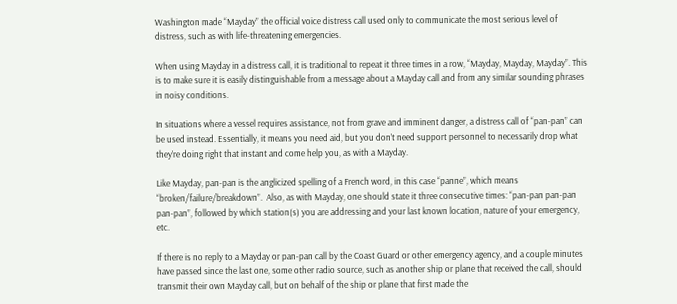Washington made “Mayday” the official voice distress call used only to communicate the most serious level of distress, such as with life-threatening emergencies.

When using Mayday in a distress call, it is traditional to repeat it three times in a row, “Mayday, Mayday, Mayday”. This is to make sure it is easily distinguishable from a message about a Mayday call and from any similar sounding phrases in noisy conditions.

In situations where a vessel requires assistance, not from grave and imminent danger, a distress call of “pan-pan” can be used instead. Essentially, it means you need aid, but you don’t need support personnel to necessarily drop what they’re doing right that instant and come help you, as with a Mayday.

Like Mayday, pan-pan is the anglicized spelling of a French word, in this case “panne”, which means “broken/failure/breakdown”.  Also, as with Mayday, one should state it three consecutive times: “pan-pan pan-pan pan-pan”, followed by which station(s) you are addressing and your last known location, nature of your emergency, etc.

If there is no reply to a Mayday or pan-pan call by the Coast Guard or other emergency agency, and a couple minutes have passed since the last one, some other radio source, such as another ship or plane that received the call, should transmit their own Mayday call, but on behalf of the ship or plane that first made the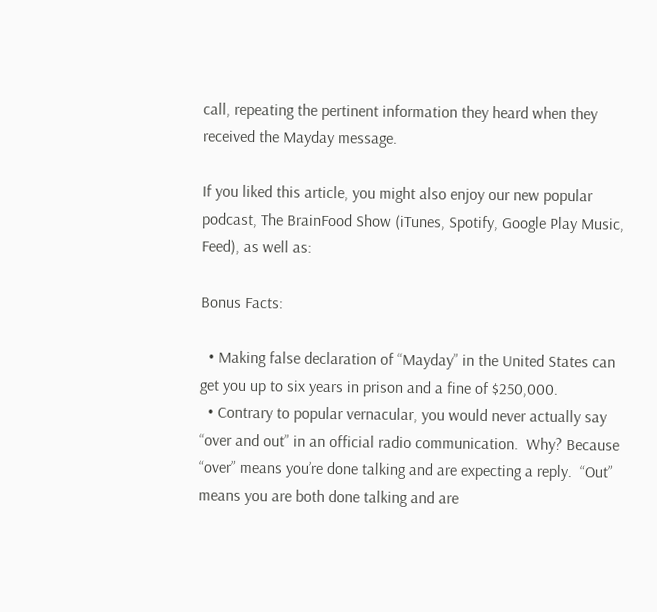call, repeating the pertinent information they heard when they received the Mayday message.

If you liked this article, you might also enjoy our new popular podcast, The BrainFood Show (iTunes, Spotify, Google Play Music, Feed), as well as:

Bonus Facts:

  • Making false declaration of “Mayday” in the United States can get you up to six years in prison and a fine of $250,000.
  • Contrary to popular vernacular, you would never actually say “over and out” in an official radio communication.  Why? Because “over” means you’re done talking and are expecting a reply.  “Out” means you are both done talking and are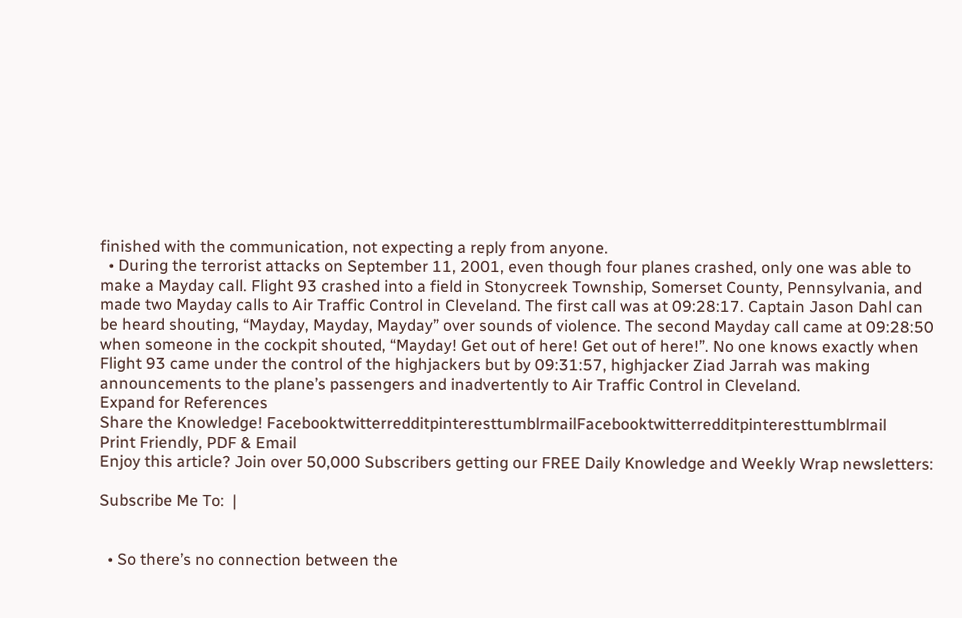finished with the communication, not expecting a reply from anyone.
  • During the terrorist attacks on September 11, 2001, even though four planes crashed, only one was able to make a Mayday call. Flight 93 crashed into a field in Stonycreek Township, Somerset County, Pennsylvania, and made two Mayday calls to Air Traffic Control in Cleveland. The first call was at 09:28:17. Captain Jason Dahl can be heard shouting, “Mayday, Mayday, Mayday” over sounds of violence. The second Mayday call came at 09:28:50 when someone in the cockpit shouted, “Mayday! Get out of here! Get out of here!”. No one knows exactly when Flight 93 came under the control of the highjackers but by 09:31:57, highjacker Ziad Jarrah was making announcements to the plane’s passengers and inadvertently to Air Traffic Control in Cleveland.
Expand for References
Share the Knowledge! FacebooktwitterredditpinteresttumblrmailFacebooktwitterredditpinteresttumblrmail
Print Friendly, PDF & Email
Enjoy this article? Join over 50,000 Subscribers getting our FREE Daily Knowledge and Weekly Wrap newsletters:

Subscribe Me To:  |


  • So there’s no connection between the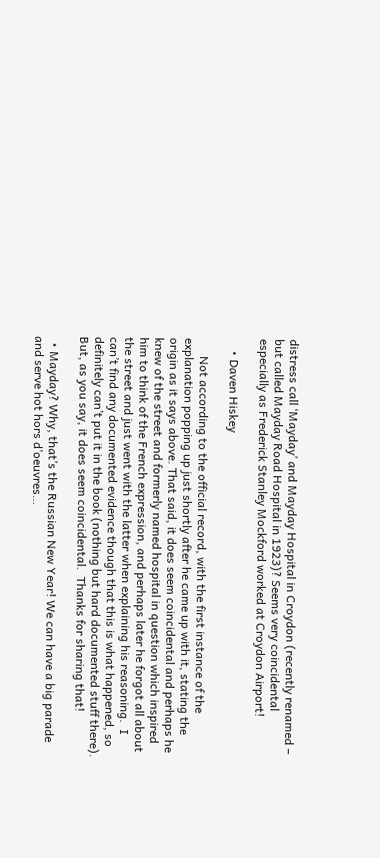distress call ‘Mayday’ and Mayday Hospital in Croydon (recently renamed – but called Mayday Road Hospital in 1923)? Seems very coincidental especially as Frederick Stanley Mockford worked at Croydon Airport!

    • Daven Hiskey

      Not according to the official record, with the first instance of the explanation popping up just shortly after he came up with it, stating the origin as it says above. That said, it does seem coincidental and perhaps he knew of the street and formerly named hospital in question which inspired him to think of the French expression, and perhaps later he forgot all about the street and just went with the latter when explaining his reasoning.  I can’t find any documented evidence though that this is what happened, so definitely can’t put it in the book (nothing but hard documented stuff there). But, as you say, it does seem coincidental.  Thanks for sharing that!

  • Mayday? Why, that’s the Russian New Year! We can have a big parade and serve hot hors d’oeuvres…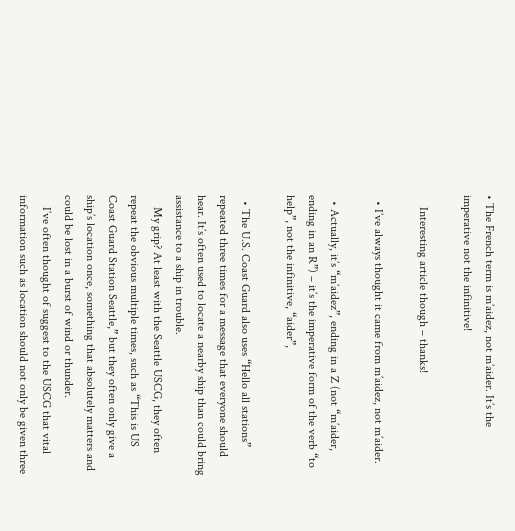• The French term is m’aidez, not m’aider. It’s the imperative not the infinitive!

    Interesting article though – thanks!

  • I’ve always thought it came from m’aidez, not m’aider.

  • Actually, it’s “m’aidez”, ending in a Z (not “m’aider, ending in an R”) – it’s the imperative form of the verb “to help”, not the infinitive, “aider”,

  • The U.S. Coast Guard also uses “Hello all stations” repeated three times for a message that everyone should hear. It’s often used to locate a nearby ship than could bring assistance to a ship in trouble.
    My grip? At least with the Seattle USCG, they often repeat the obvious multiple times, such as “This is US Coast Guard Station Seattle,” but they often only give a ship’s location once, something that absolutely matters and could be lost in a burst of wind or thunder.
    I’ve often thought of suggest to the USCG that vital information such as location should not only be given three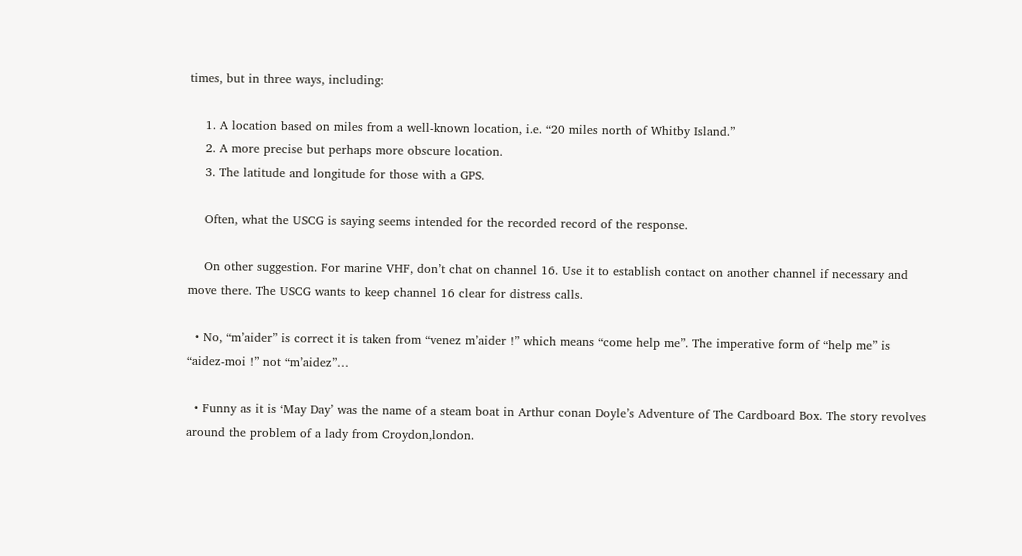times, but in three ways, including:

    1. A location based on miles from a well-known location, i.e. “20 miles north of Whitby Island.”
    2. A more precise but perhaps more obscure location.
    3. The latitude and longitude for those with a GPS.

    Often, what the USCG is saying seems intended for the recorded record of the response.

    On other suggestion. For marine VHF, don’t chat on channel 16. Use it to establish contact on another channel if necessary and move there. The USCG wants to keep channel 16 clear for distress calls.

  • No, “m’aider” is correct it is taken from “venez m’aider !” which means “come help me”. The imperative form of “help me” is “aidez-moi !” not “m’aidez”…

  • Funny as it is ‘May Day’ was the name of a steam boat in Arthur conan Doyle’s Adventure of The Cardboard Box. The story revolves around the problem of a lady from Croydon,london.